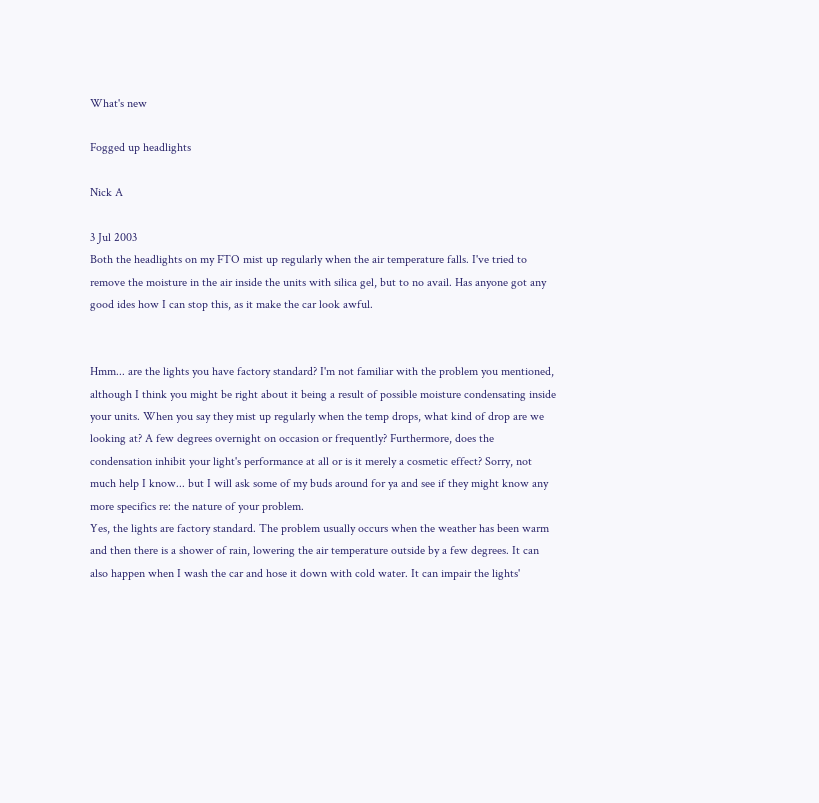What's new

Fogged up headlights

Nick A

3 Jul 2003
Both the headlights on my FTO mist up regularly when the air temperature falls. I've tried to remove the moisture in the air inside the units with silica gel, but to no avail. Has anyone got any good ides how I can stop this, as it make the car look awful.


Hmm... are the lights you have factory standard? I'm not familiar with the problem you mentioned, although I think you might be right about it being a result of possible moisture condensating inside your units. When you say they mist up regularly when the temp drops, what kind of drop are we looking at? A few degrees overnight on occasion or frequently? Furthermore, does the condensation inhibit your light's performance at all or is it merely a cosmetic effect? Sorry, not much help I know... but I will ask some of my buds around for ya and see if they might know any more specifics re: the nature of your problem.
Yes, the lights are factory standard. The problem usually occurs when the weather has been warm and then there is a shower of rain, lowering the air temperature outside by a few degrees. It can also happen when I wash the car and hose it down with cold water. It can impair the lights'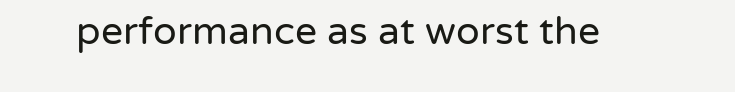performance as at worst the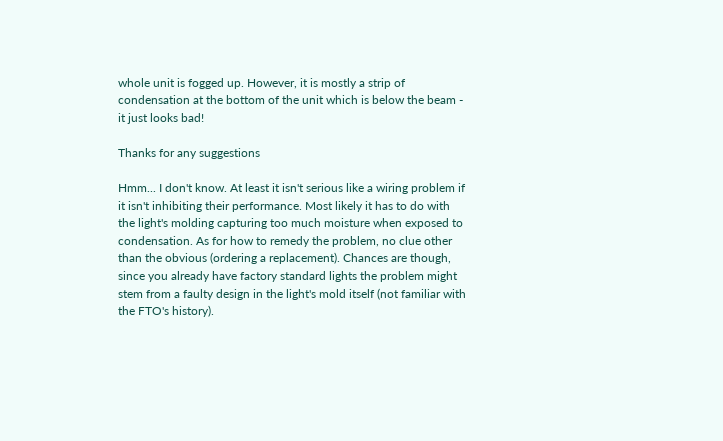whole unit is fogged up. However, it is mostly a strip of condensation at the bottom of the unit which is below the beam - it just looks bad!

Thanks for any suggestions

Hmm... I don't know. At least it isn't serious like a wiring problem if it isn't inhibiting their performance. Most likely it has to do with the light's molding capturing too much moisture when exposed to condensation. As for how to remedy the problem, no clue other than the obvious (ordering a replacement). Chances are though, since you already have factory standard lights the problem might stem from a faulty design in the light's mold itself (not familiar with the FTO's history).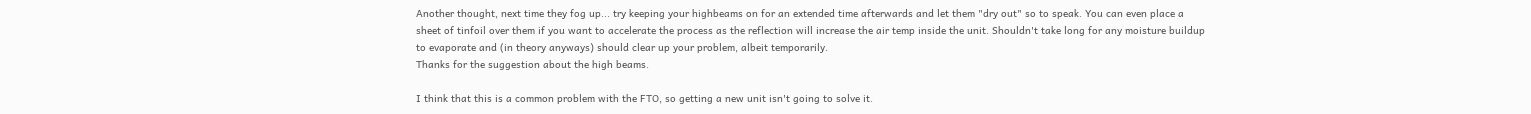Another thought, next time they fog up... try keeping your highbeams on for an extended time afterwards and let them "dry out" so to speak. You can even place a sheet of tinfoil over them if you want to accelerate the process as the reflection will increase the air temp inside the unit. Shouldn't take long for any moisture buildup to evaporate and (in theory anyways) should clear up your problem, albeit temporarily.
Thanks for the suggestion about the high beams.

I think that this is a common problem with the FTO, so getting a new unit isn't going to solve it.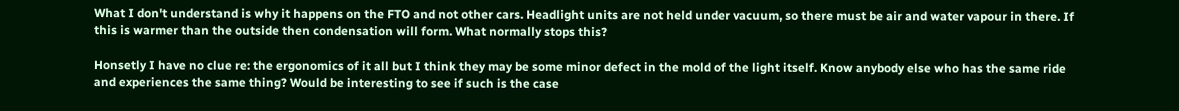What I don't understand is why it happens on the FTO and not other cars. Headlight units are not held under vacuum, so there must be air and water vapour in there. If this is warmer than the outside then condensation will form. What normally stops this?

Honsetly I have no clue re: the ergonomics of it all but I think they may be some minor defect in the mold of the light itself. Know anybody else who has the same ride and experiences the same thing? Would be interesting to see if such is the case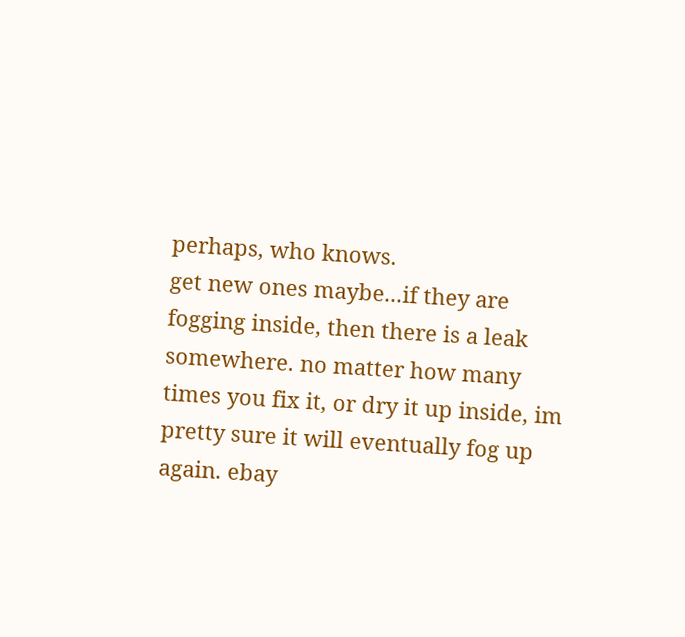perhaps, who knows.
get new ones maybe...if they are fogging inside, then there is a leak somewhere. no matter how many times you fix it, or dry it up inside, im pretty sure it will eventually fog up again. ebay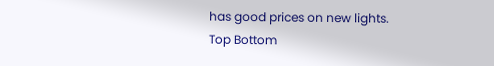has good prices on new lights.
Top Bottom